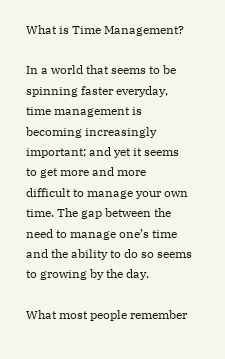What is Time Management?

In a world that seems to be spinning faster everyday, time management is becoming increasingly important; and yet it seems to get more and more difficult to manage your own time. The gap between the need to manage one’s time and the ability to do so seems to growing by the day.

What most people remember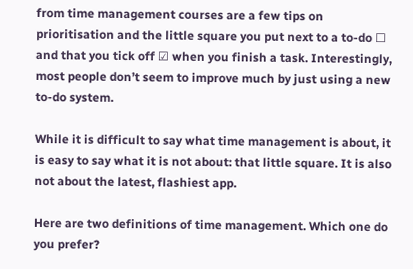from time management courses are a few tips on prioritisation and the little square you put next to a to-do ☐ and that you tick off ☑ when you finish a task. Interestingly, most people don’t seem to improve much by just using a new to-do system.

While it is difficult to say what time management is about, it is easy to say what it is not about: that little square. It is also not about the latest, flashiest app.

Here are two definitions of time management. Which one do you prefer?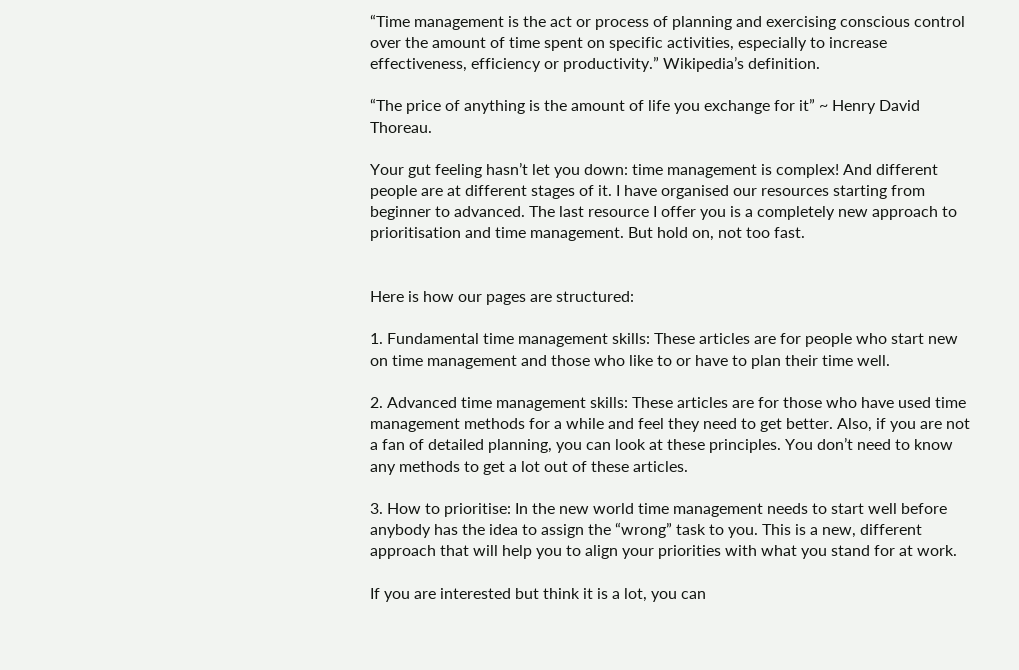“Time management is the act or process of planning and exercising conscious control over the amount of time spent on specific activities, especially to increase effectiveness, efficiency or productivity.” Wikipedia’s definition.

“The price of anything is the amount of life you exchange for it” ~ Henry David Thoreau.

Your gut feeling hasn’t let you down: time management is complex! And different people are at different stages of it. I have organised our resources starting from beginner to advanced. The last resource I offer you is a completely new approach to prioritisation and time management. But hold on, not too fast.


Here is how our pages are structured:

1. Fundamental time management skills: These articles are for people who start new on time management and those who like to or have to plan their time well.

2. Advanced time management skills: These articles are for those who have used time management methods for a while and feel they need to get better. Also, if you are not a fan of detailed planning, you can look at these principles. You don’t need to know any methods to get a lot out of these articles.

3. How to prioritise: In the new world time management needs to start well before anybody has the idea to assign the “wrong” task to you. This is a new, different approach that will help you to align your priorities with what you stand for at work.

If you are interested but think it is a lot, you can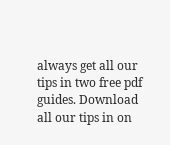always get all our tips in two free pdf guides. Download all our tips in on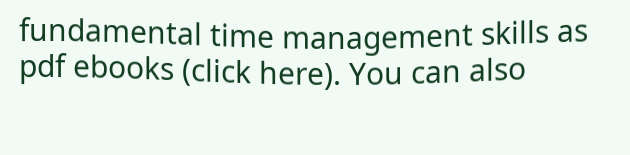fundamental time management skills as pdf ebooks (click here). You can also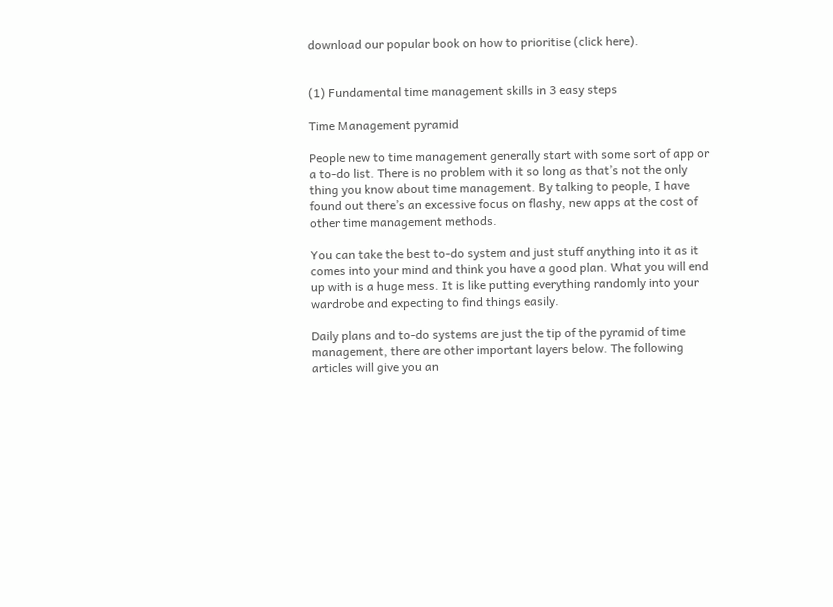download our popular book on how to prioritise (click here).


(1) Fundamental time management skills in 3 easy steps

Time Management pyramid

People new to time management generally start with some sort of app or a to-do list. There is no problem with it so long as that’s not the only thing you know about time management. By talking to people, I have found out there’s an excessive focus on flashy, new apps at the cost of other time management methods.

You can take the best to-do system and just stuff anything into it as it comes into your mind and think you have a good plan. What you will end up with is a huge mess. It is like putting everything randomly into your wardrobe and expecting to find things easily.

Daily plans and to-do systems are just the tip of the pyramid of time management, there are other important layers below. The following articles will give you an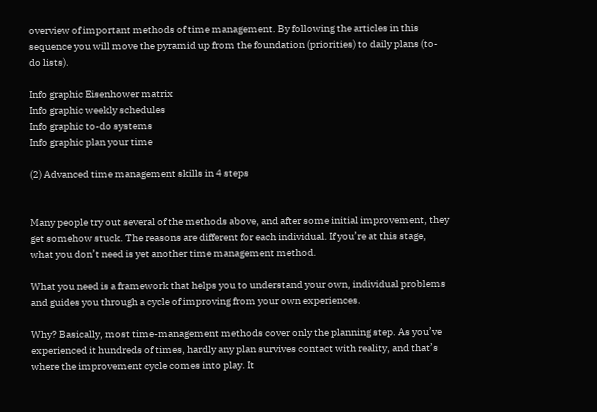overview of important methods of time management. By following the articles in this sequence you will move the pyramid up from the foundation (priorities) to daily plans (to-do lists).

Info graphic Eisenhower matrix
Info graphic weekly schedules
Info graphic to-do systems
Info graphic plan your time

(2) Advanced time management skills in 4 steps


Many people try out several of the methods above, and after some initial improvement, they get somehow stuck. The reasons are different for each individual. If you’re at this stage, what you don’t need is yet another time management method.

What you need is a framework that helps you to understand your own, individual problems and guides you through a cycle of improving from your own experiences.

Why? Basically, most time-management methods cover only the planning step. As you’ve experienced it hundreds of times, hardly any plan survives contact with reality, and that’s where the improvement cycle comes into play. It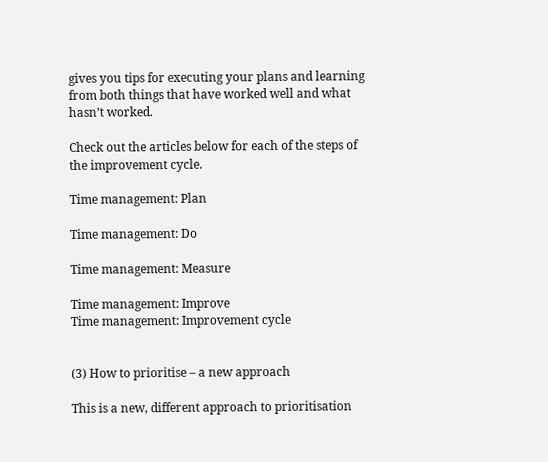gives you tips for executing your plans and learning from both things that have worked well and what hasn’t worked.

Check out the articles below for each of the steps of the improvement cycle.

Time management: Plan

Time management: Do

Time management: Measure

Time management: Improve
Time management: Improvement cycle


(3) How to prioritise – a new approach

This is a new, different approach to prioritisation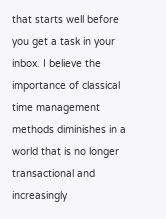that starts well before you get a task in your inbox. I believe the importance of classical time management methods diminishes in a world that is no longer transactional and increasingly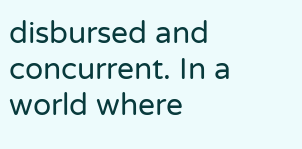disbursed and concurrent. In a world where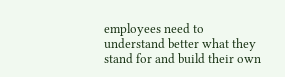employees need to understand better what they stand for and build their own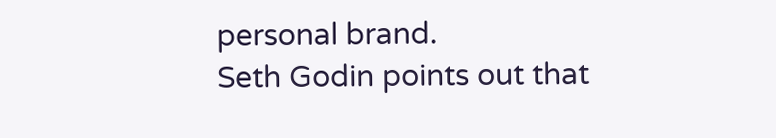personal brand.
Seth Godin points out that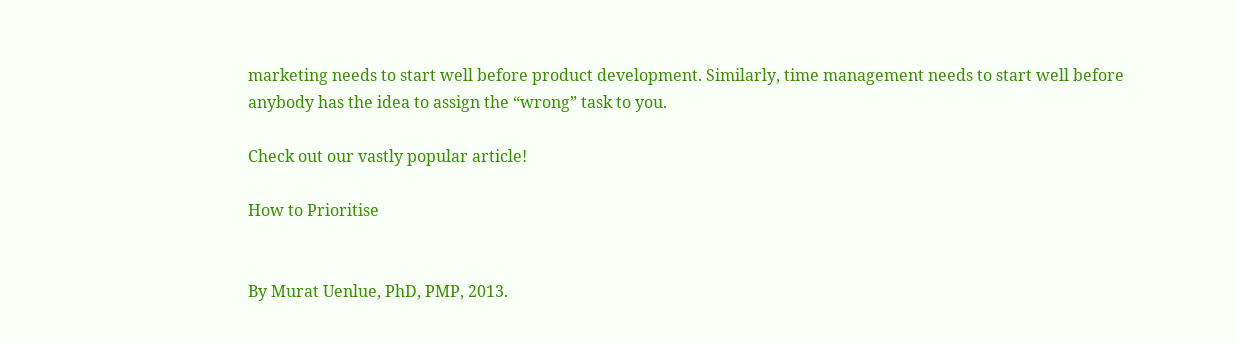marketing needs to start well before product development. Similarly, time management needs to start well before anybody has the idea to assign the “wrong” task to you.

Check out our vastly popular article!

How to Prioritise


By Murat Uenlue, PhD, PMP, 2013.